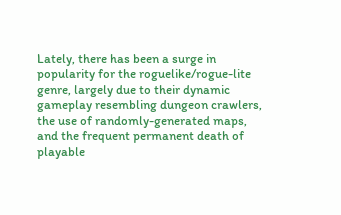Lately, there has been a surge in popularity for the roguelike/rogue-lite genre, largely due to their dynamic gameplay resembling dungeon crawlers, the use of randomly-generated maps, and the frequent permanent death of playable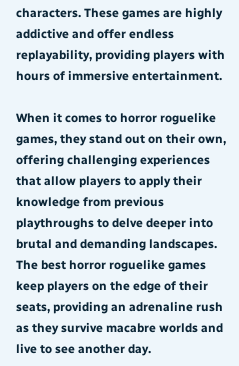characters. These games are highly addictive and offer endless replayability, providing players with hours of immersive entertainment.

When it comes to horror roguelike games, they stand out on their own, offering challenging experiences that allow players to apply their knowledge from previous playthroughs to delve deeper into brutal and demanding landscapes. The best horror roguelike games keep players on the edge of their seats, providing an adrenaline rush as they survive macabre worlds and live to see another day.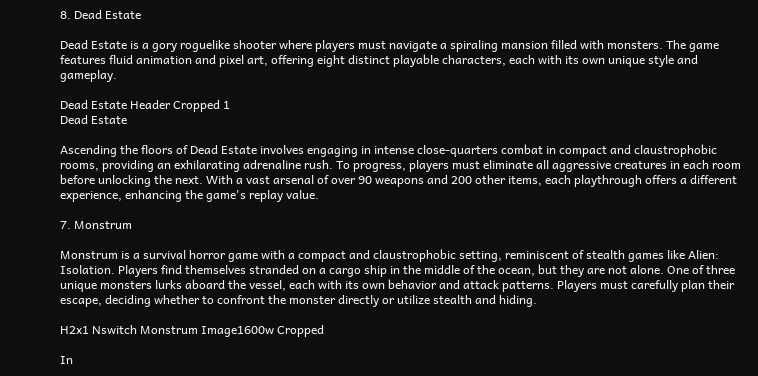8. Dead Estate

Dead Estate is a gory roguelike shooter where players must navigate a spiraling mansion filled with monsters. The game features fluid animation and pixel art, offering eight distinct playable characters, each with its own unique style and gameplay.

Dead Estate Header Cropped 1
Dead Estate

Ascending the floors of Dead Estate involves engaging in intense close-quarters combat in compact and claustrophobic rooms, providing an exhilarating adrenaline rush. To progress, players must eliminate all aggressive creatures in each room before unlocking the next. With a vast arsenal of over 90 weapons and 200 other items, each playthrough offers a different experience, enhancing the game's replay value.

7. Monstrum

Monstrum is a survival horror game with a compact and claustrophobic setting, reminiscent of stealth games like Alien: Isolation. Players find themselves stranded on a cargo ship in the middle of the ocean, but they are not alone. One of three unique monsters lurks aboard the vessel, each with its own behavior and attack patterns. Players must carefully plan their escape, deciding whether to confront the monster directly or utilize stealth and hiding.

H2x1 Nswitch Monstrum Image1600w Cropped

In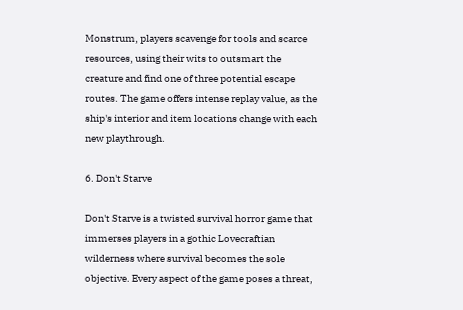Monstrum, players scavenge for tools and scarce resources, using their wits to outsmart the creature and find one of three potential escape routes. The game offers intense replay value, as the ship's interior and item locations change with each new playthrough.

6. Don't Starve

Don't Starve is a twisted survival horror game that immerses players in a gothic Lovecraftian wilderness where survival becomes the sole objective. Every aspect of the game poses a threat,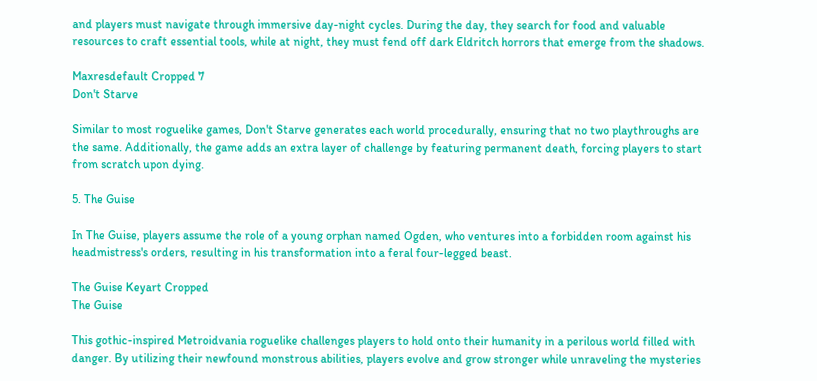and players must navigate through immersive day-night cycles. During the day, they search for food and valuable resources to craft essential tools, while at night, they must fend off dark Eldritch horrors that emerge from the shadows.

Maxresdefault Cropped 7
Don't Starve

Similar to most roguelike games, Don't Starve generates each world procedurally, ensuring that no two playthroughs are the same. Additionally, the game adds an extra layer of challenge by featuring permanent death, forcing players to start from scratch upon dying.

5. The Guise

In The Guise, players assume the role of a young orphan named Ogden, who ventures into a forbidden room against his headmistress's orders, resulting in his transformation into a feral four-legged beast.

The Guise Keyart Cropped
The Guise

This gothic-inspired Metroidvania roguelike challenges players to hold onto their humanity in a perilous world filled with danger. By utilizing their newfound monstrous abilities, players evolve and grow stronger while unraveling the mysteries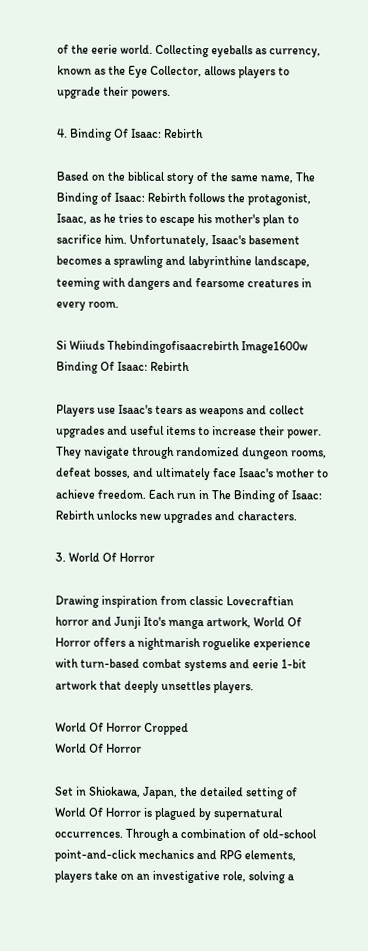of the eerie world. Collecting eyeballs as currency, known as the Eye Collector, allows players to upgrade their powers.

4. Binding Of Isaac: Rebirth

Based on the biblical story of the same name, The Binding of Isaac: Rebirth follows the protagonist, Isaac, as he tries to escape his mother's plan to sacrifice him. Unfortunately, Isaac's basement becomes a sprawling and labyrinthine landscape, teeming with dangers and fearsome creatures in every room.

Si Wiiuds Thebindingofisaacrebirth Image1600w
Binding Of Isaac: Rebirth

Players use Isaac's tears as weapons and collect upgrades and useful items to increase their power. They navigate through randomized dungeon rooms, defeat bosses, and ultimately face Isaac's mother to achieve freedom. Each run in The Binding of Isaac: Rebirth unlocks new upgrades and characters.

3. World Of Horror

Drawing inspiration from classic Lovecraftian horror and Junji Ito's manga artwork, World Of Horror offers a nightmarish roguelike experience with turn-based combat systems and eerie 1-bit artwork that deeply unsettles players.

World Of Horror Cropped
World Of Horror

Set in Shiokawa, Japan, the detailed setting of World Of Horror is plagued by supernatural occurrences. Through a combination of old-school point-and-click mechanics and RPG elements, players take on an investigative role, solving a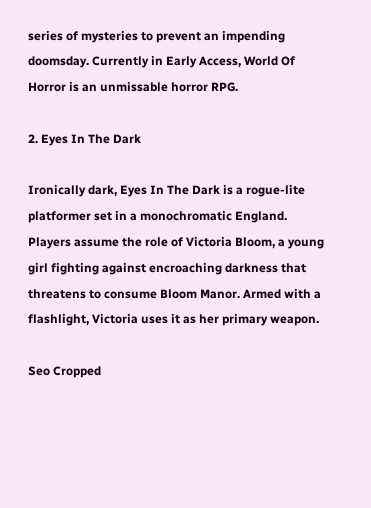series of mysteries to prevent an impending doomsday. Currently in Early Access, World Of Horror is an unmissable horror RPG.

2. Eyes In The Dark

Ironically dark, Eyes In The Dark is a rogue-lite platformer set in a monochromatic England. Players assume the role of Victoria Bloom, a young girl fighting against encroaching darkness that threatens to consume Bloom Manor. Armed with a flashlight, Victoria uses it as her primary weapon.

Seo Cropped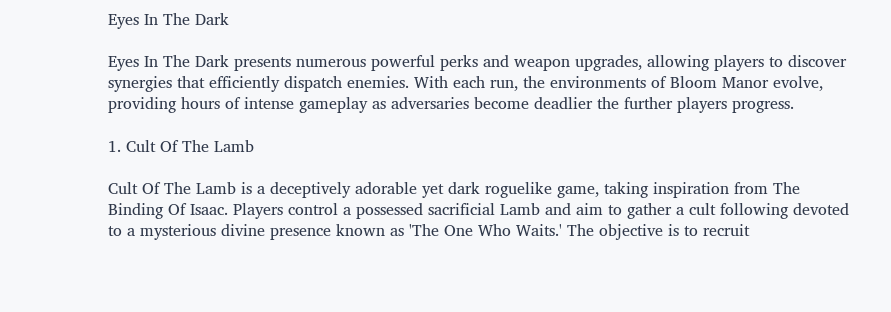Eyes In The Dark

Eyes In The Dark presents numerous powerful perks and weapon upgrades, allowing players to discover synergies that efficiently dispatch enemies. With each run, the environments of Bloom Manor evolve, providing hours of intense gameplay as adversaries become deadlier the further players progress.

1. Cult Of The Lamb

Cult Of The Lamb is a deceptively adorable yet dark roguelike game, taking inspiration from The Binding Of Isaac. Players control a possessed sacrificial Lamb and aim to gather a cult following devoted to a mysterious divine presence known as 'The One Who Waits.' The objective is to recruit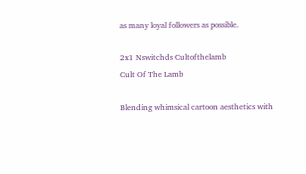as many loyal followers as possible.

2x1 Nswitchds Cultofthelamb
Cult Of The Lamb

Blending whimsical cartoon aesthetics with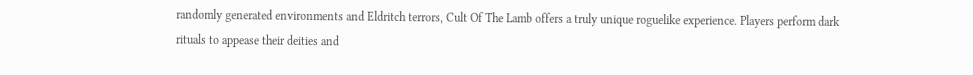randomly generated environments and Eldritch terrors, Cult Of The Lamb offers a truly unique roguelike experience. Players perform dark rituals to appease their deities and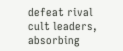defeat rival cult leaders, absorbing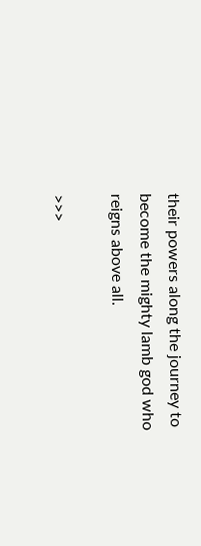their powers along the journey to become the mighty lamb god who reigns above all.

>>>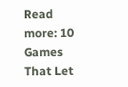Read more: 10 Games That Let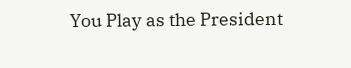You Play as the President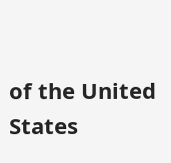of the United States